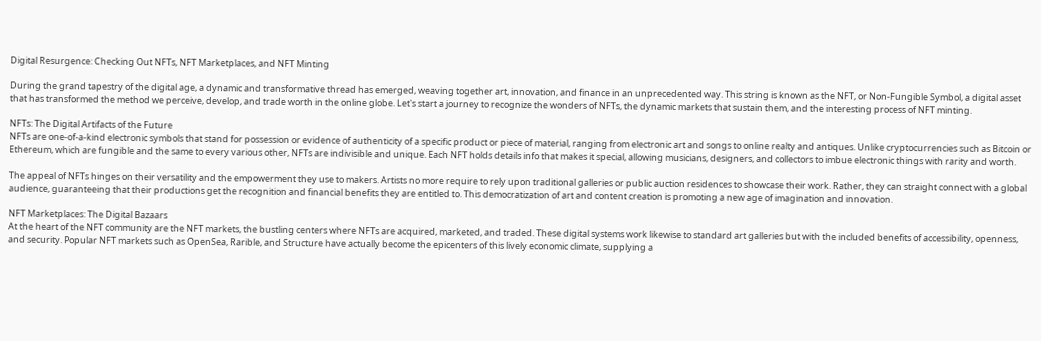Digital Resurgence: Checking Out NFTs, NFT Marketplaces, and NFT Minting

During the grand tapestry of the digital age, a dynamic and transformative thread has emerged, weaving together art, innovation, and finance in an unprecedented way. This string is known as the NFT, or Non-Fungible Symbol, a digital asset that has transformed the method we perceive, develop, and trade worth in the online globe. Let's start a journey to recognize the wonders of NFTs, the dynamic markets that sustain them, and the interesting process of NFT minting.

NFTs: The Digital Artifacts of the Future
NFTs are one-of-a-kind electronic symbols that stand for possession or evidence of authenticity of a specific product or piece of material, ranging from electronic art and songs to online realty and antiques. Unlike cryptocurrencies such as Bitcoin or Ethereum, which are fungible and the same to every various other, NFTs are indivisible and unique. Each NFT holds details info that makes it special, allowing musicians, designers, and collectors to imbue electronic things with rarity and worth.

The appeal of NFTs hinges on their versatility and the empowerment they use to makers. Artists no more require to rely upon traditional galleries or public auction residences to showcase their work. Rather, they can straight connect with a global audience, guaranteeing that their productions get the recognition and financial benefits they are entitled to. This democratization of art and content creation is promoting a new age of imagination and innovation.

NFT Marketplaces: The Digital Bazaars
At the heart of the NFT community are the NFT markets, the bustling centers where NFTs are acquired, marketed, and traded. These digital systems work likewise to standard art galleries but with the included benefits of accessibility, openness, and security. Popular NFT markets such as OpenSea, Rarible, and Structure have actually become the epicenters of this lively economic climate, supplying a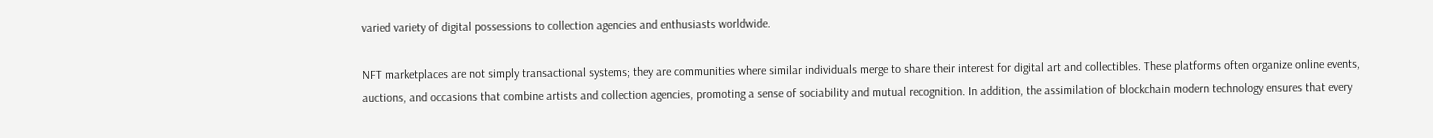varied variety of digital possessions to collection agencies and enthusiasts worldwide.

NFT marketplaces are not simply transactional systems; they are communities where similar individuals merge to share their interest for digital art and collectibles. These platforms often organize online events, auctions, and occasions that combine artists and collection agencies, promoting a sense of sociability and mutual recognition. In addition, the assimilation of blockchain modern technology ensures that every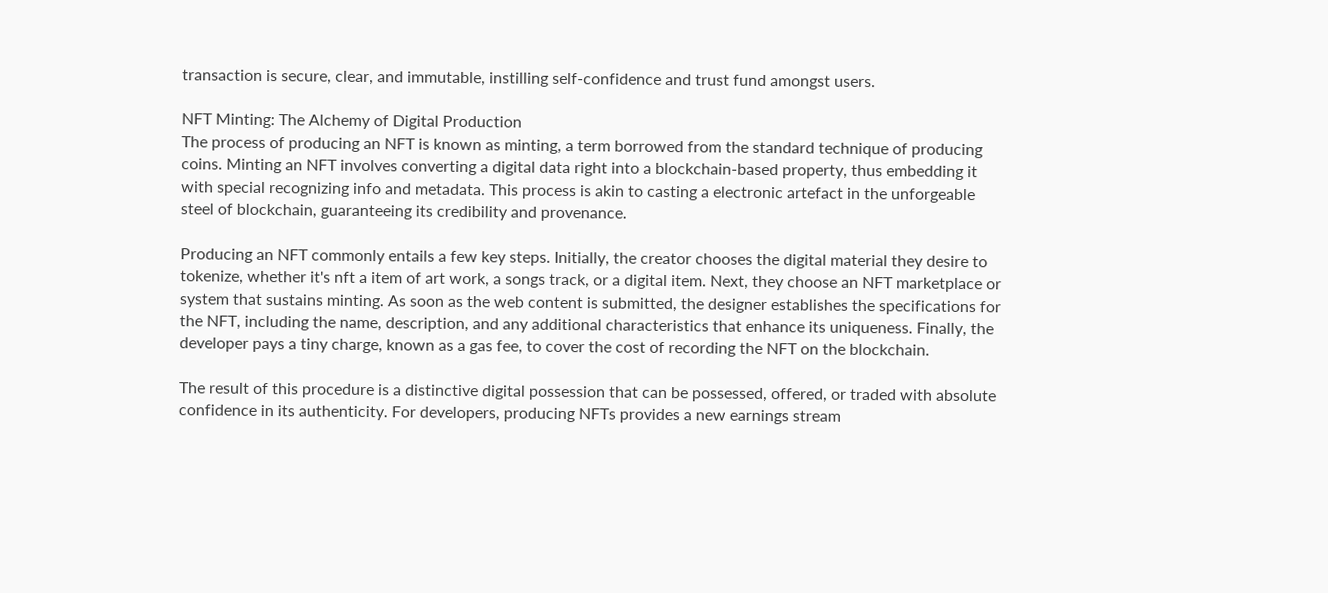transaction is secure, clear, and immutable, instilling self-confidence and trust fund amongst users.

NFT Minting: The Alchemy of Digital Production
The process of producing an NFT is known as minting, a term borrowed from the standard technique of producing coins. Minting an NFT involves converting a digital data right into a blockchain-based property, thus embedding it with special recognizing info and metadata. This process is akin to casting a electronic artefact in the unforgeable steel of blockchain, guaranteeing its credibility and provenance.

Producing an NFT commonly entails a few key steps. Initially, the creator chooses the digital material they desire to tokenize, whether it's nft a item of art work, a songs track, or a digital item. Next, they choose an NFT marketplace or system that sustains minting. As soon as the web content is submitted, the designer establishes the specifications for the NFT, including the name, description, and any additional characteristics that enhance its uniqueness. Finally, the developer pays a tiny charge, known as a gas fee, to cover the cost of recording the NFT on the blockchain.

The result of this procedure is a distinctive digital possession that can be possessed, offered, or traded with absolute confidence in its authenticity. For developers, producing NFTs provides a new earnings stream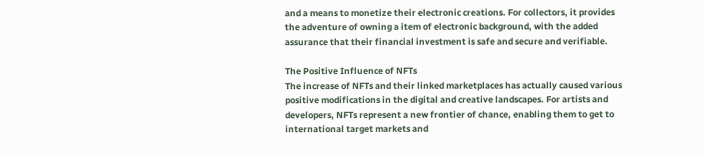and a means to monetize their electronic creations. For collectors, it provides the adventure of owning a item of electronic background, with the added assurance that their financial investment is safe and secure and verifiable.

The Positive Influence of NFTs
The increase of NFTs and their linked marketplaces has actually caused various positive modifications in the digital and creative landscapes. For artists and developers, NFTs represent a new frontier of chance, enabling them to get to international target markets and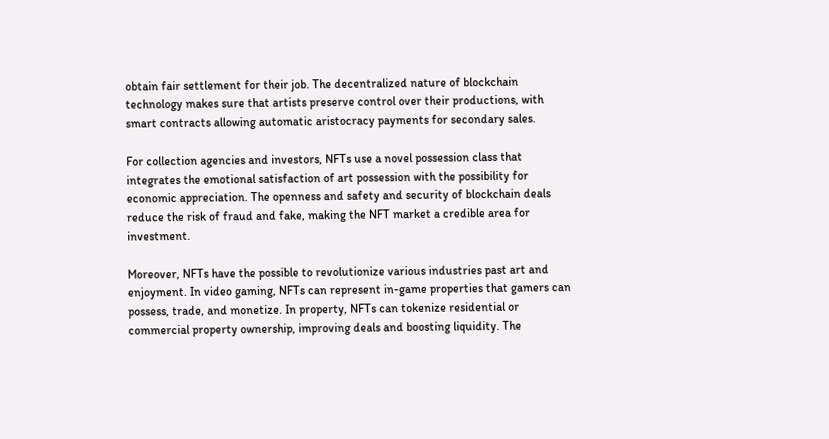obtain fair settlement for their job. The decentralized nature of blockchain technology makes sure that artists preserve control over their productions, with smart contracts allowing automatic aristocracy payments for secondary sales.

For collection agencies and investors, NFTs use a novel possession class that integrates the emotional satisfaction of art possession with the possibility for economic appreciation. The openness and safety and security of blockchain deals reduce the risk of fraud and fake, making the NFT market a credible area for investment.

Moreover, NFTs have the possible to revolutionize various industries past art and enjoyment. In video gaming, NFTs can represent in-game properties that gamers can possess, trade, and monetize. In property, NFTs can tokenize residential or commercial property ownership, improving deals and boosting liquidity. The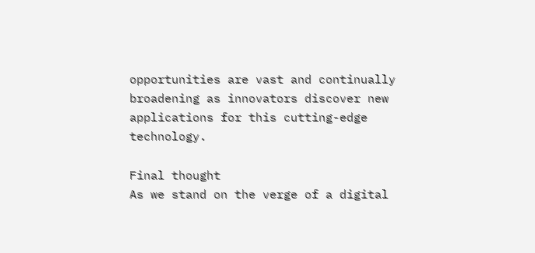opportunities are vast and continually broadening as innovators discover new applications for this cutting-edge technology.

Final thought
As we stand on the verge of a digital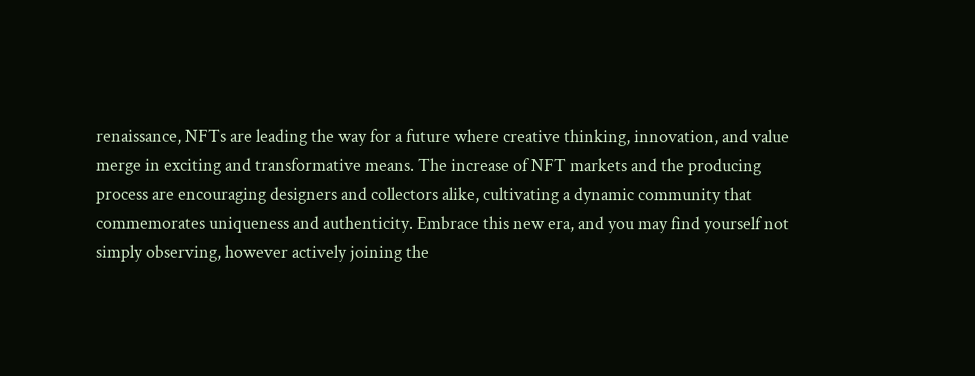renaissance, NFTs are leading the way for a future where creative thinking, innovation, and value merge in exciting and transformative means. The increase of NFT markets and the producing process are encouraging designers and collectors alike, cultivating a dynamic community that commemorates uniqueness and authenticity. Embrace this new era, and you may find yourself not simply observing, however actively joining the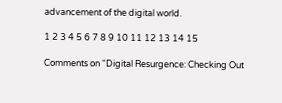advancement of the digital world.

1 2 3 4 5 6 7 8 9 10 11 12 13 14 15

Comments on “Digital Resurgence: Checking Out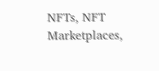NFTs, NFT Marketplaces,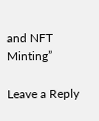and NFT Minting”

Leave a Reply